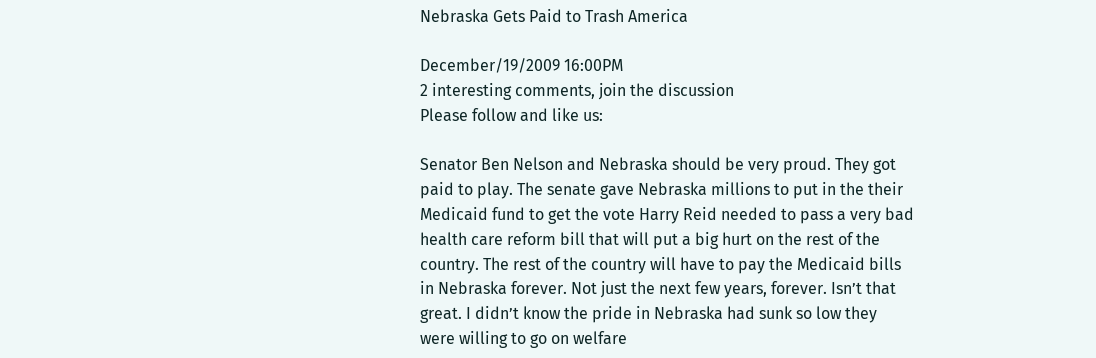Nebraska Gets Paid to Trash America

December/19/2009 16:00PM
2 interesting comments, join the discussion
Please follow and like us:

Senator Ben Nelson and Nebraska should be very proud. They got paid to play. The senate gave Nebraska millions to put in the their Medicaid fund to get the vote Harry Reid needed to pass a very bad health care reform bill that will put a big hurt on the rest of the country. The rest of the country will have to pay the Medicaid bills in Nebraska forever. Not just the next few years, forever. Isn’t that great. I didn’t know the pride in Nebraska had sunk so low they were willing to go on welfare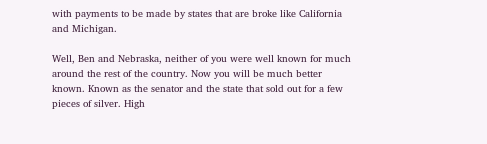with payments to be made by states that are broke like California and Michigan.

Well, Ben and Nebraska, neither of you were well known for much around the rest of the country. Now you will be much better known. Known as the senator and the state that sold out for a few pieces of silver. High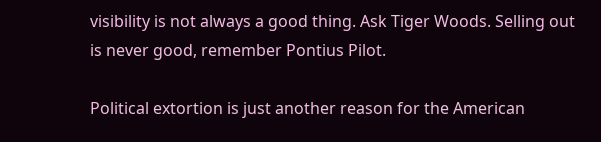visibility is not always a good thing. Ask Tiger Woods. Selling out is never good, remember Pontius Pilot.

Political extortion is just another reason for the American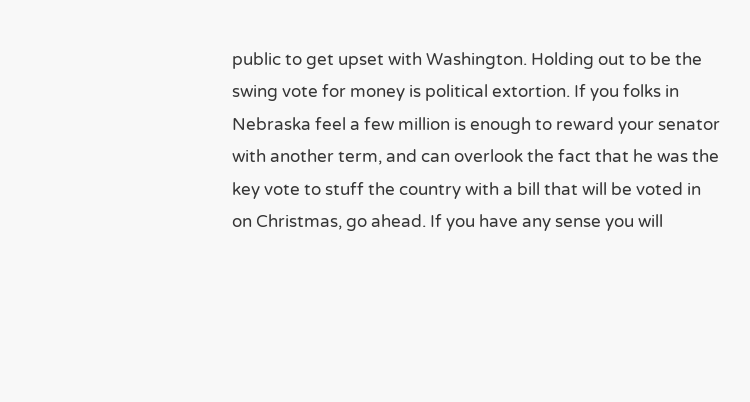public to get upset with Washington. Holding out to be the swing vote for money is political extortion. If you folks in Nebraska feel a few million is enough to reward your senator with another term, and can overlook the fact that he was the key vote to stuff the country with a bill that will be voted in on Christmas, go ahead. If you have any sense you will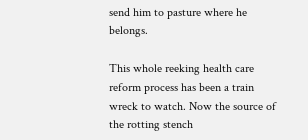send him to pasture where he belongs.

This whole reeking health care reform process has been a train wreck to watch. Now the source of the rotting stench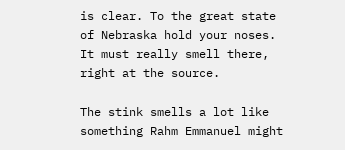is clear. To the great state of Nebraska hold your noses. It must really smell there, right at the source.

The stink smells a lot like something Rahm Emmanuel might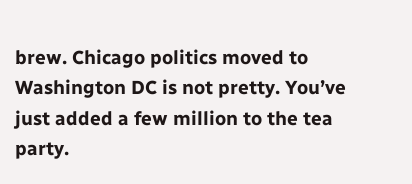brew. Chicago politics moved to Washington DC is not pretty. You’ve just added a few million to the tea party.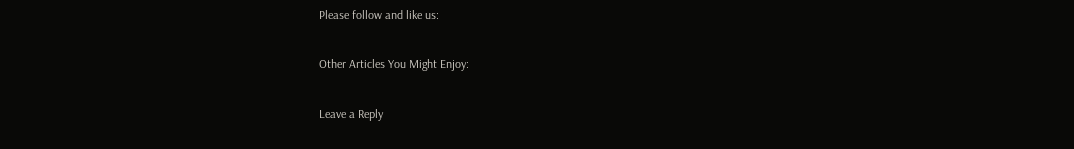Please follow and like us:

Other Articles You Might Enjoy:

Leave a Reply